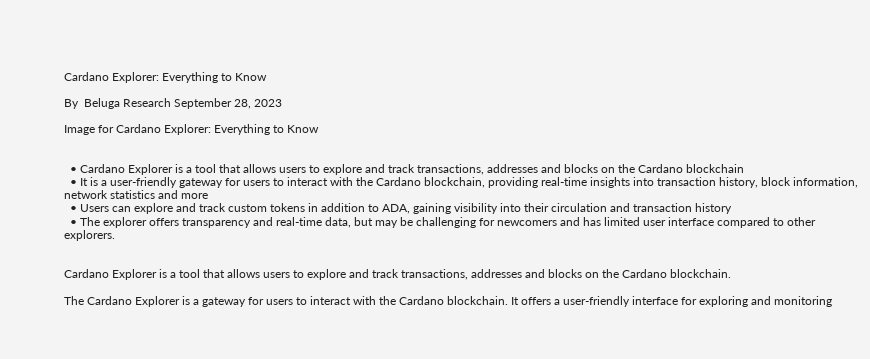Cardano Explorer: Everything to Know

By  Beluga Research September 28, 2023

Image for Cardano Explorer: Everything to Know


  • Cardano Explorer is a tool that allows users to explore and track transactions, addresses and blocks on the Cardano blockchain
  • It is a user-friendly gateway for users to interact with the Cardano blockchain, providing real-time insights into transaction history, block information, network statistics and more
  • Users can explore and track custom tokens in addition to ADA, gaining visibility into their circulation and transaction history
  • The explorer offers transparency and real-time data, but may be challenging for newcomers and has limited user interface compared to other explorers.


Cardano Explorer is a tool that allows users to explore and track transactions, addresses and blocks on the Cardano blockchain.

The Cardano Explorer is a gateway for users to interact with the Cardano blockchain. It offers a user-friendly interface for exploring and monitoring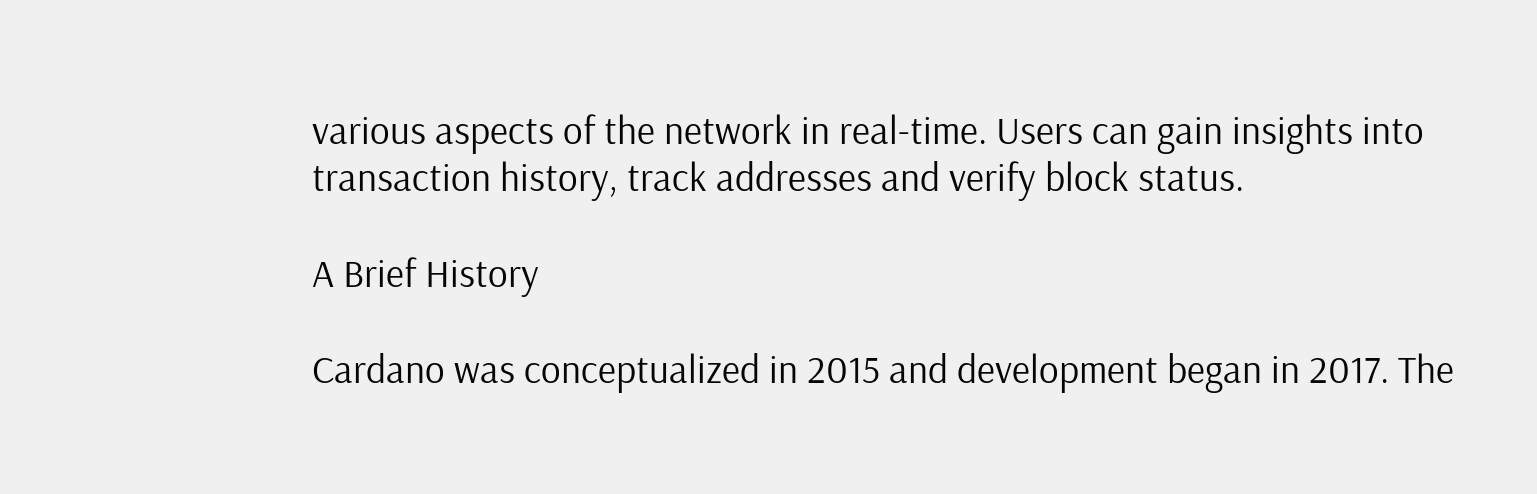various aspects of the network in real-time. Users can gain insights into transaction history, track addresses and verify block status.

A Brief History

Cardano was conceptualized in 2015 and development began in 2017. The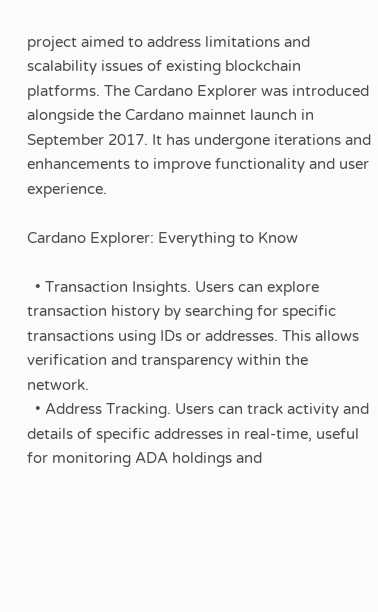project aimed to address limitations and scalability issues of existing blockchain platforms. The Cardano Explorer was introduced alongside the Cardano mainnet launch in September 2017. It has undergone iterations and enhancements to improve functionality and user experience.

Cardano Explorer: Everything to Know

  • Transaction Insights. Users can explore transaction history by searching for specific transactions using IDs or addresses. This allows verification and transparency within the network.
  • Address Tracking. Users can track activity and details of specific addresses in real-time, useful for monitoring ADA holdings and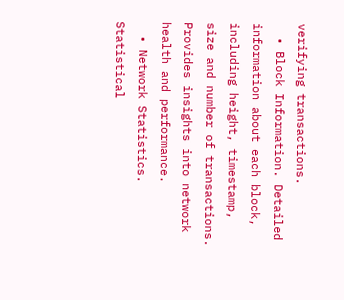verifying transactions.
  • Block Information. Detailed information about each block, including height, timestamp, size and number of transactions. Provides insights into network health and performance.
  • Network Statistics. Statistical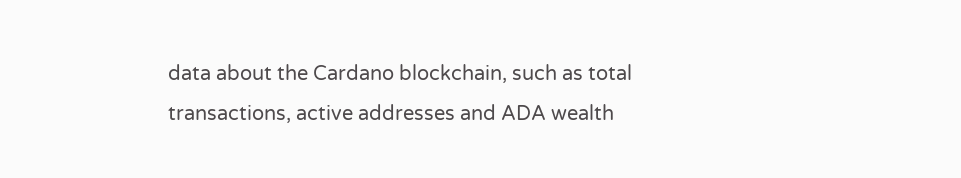data about the Cardano blockchain, such as total transactions, active addresses and ADA wealth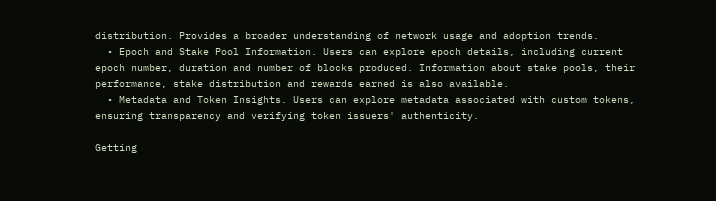distribution. Provides a broader understanding of network usage and adoption trends.
  • Epoch and Stake Pool Information. Users can explore epoch details, including current epoch number, duration and number of blocks produced. Information about stake pools, their performance, stake distribution and rewards earned is also available.
  • Metadata and Token Insights. Users can explore metadata associated with custom tokens, ensuring transparency and verifying token issuers' authenticity.

Getting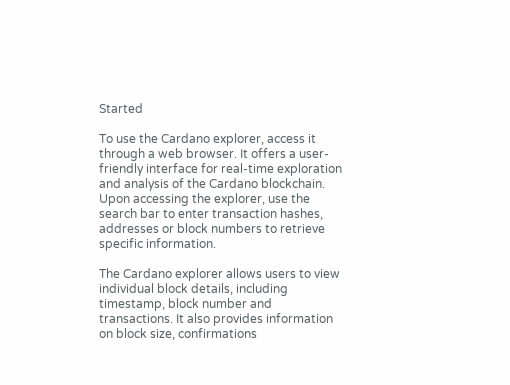Started

To use the Cardano explorer, access it through a web browser. It offers a user-friendly interface for real-time exploration and analysis of the Cardano blockchain. Upon accessing the explorer, use the search bar to enter transaction hashes, addresses or block numbers to retrieve specific information.

The Cardano explorer allows users to view individual block details, including timestamp, block number and transactions. It also provides information on block size, confirmations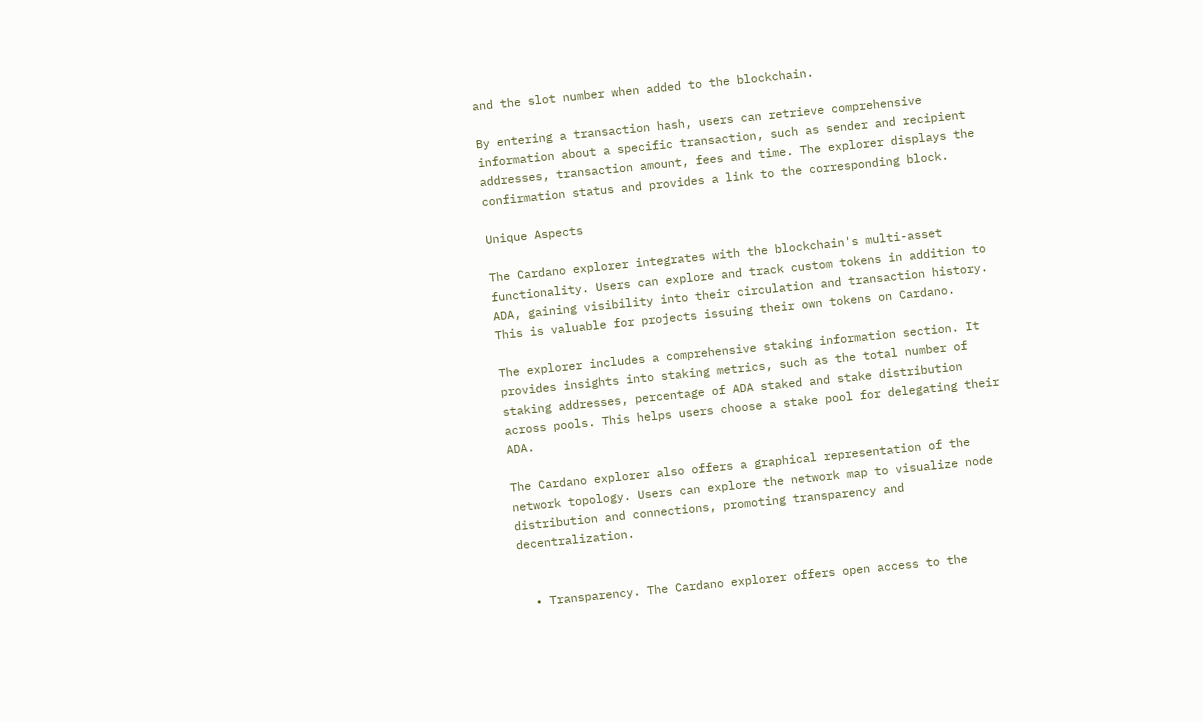and the slot number when added to the blockchain.

By entering a transaction hash, users can retrieve comprehensive information about a specific transaction, such as sender and recipient addresses, transaction amount, fees and time. The explorer displays the confirmation status and provides a link to the corresponding block.

Unique Aspects

The Cardano explorer integrates with the blockchain's multi-asset functionality. Users can explore and track custom tokens in addition to ADA, gaining visibility into their circulation and transaction history. This is valuable for projects issuing their own tokens on Cardano.

The explorer includes a comprehensive staking information section. It provides insights into staking metrics, such as the total number of staking addresses, percentage of ADA staked and stake distribution across pools. This helps users choose a stake pool for delegating their ADA.

The Cardano explorer also offers a graphical representation of the network topology. Users can explore the network map to visualize node distribution and connections, promoting transparency and decentralization.


  • Transparency. The Cardano explorer offers open access to the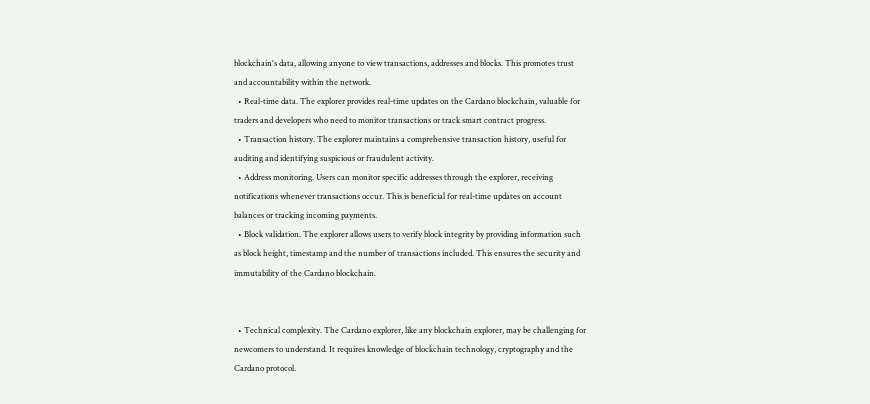blockchain's data, allowing anyone to view transactions, addresses and blocks. This promotes trust and accountability within the network.
  • Real-time data. The explorer provides real-time updates on the Cardano blockchain, valuable for traders and developers who need to monitor transactions or track smart contract progress.
  • Transaction history. The explorer maintains a comprehensive transaction history, useful for auditing and identifying suspicious or fraudulent activity.
  • Address monitoring. Users can monitor specific addresses through the explorer, receiving notifications whenever transactions occur. This is beneficial for real-time updates on account balances or tracking incoming payments.
  • Block validation. The explorer allows users to verify block integrity by providing information such as block height, timestamp and the number of transactions included. This ensures the security and immutability of the Cardano blockchain.


  • Technical complexity. The Cardano explorer, like any blockchain explorer, may be challenging for newcomers to understand. It requires knowledge of blockchain technology, cryptography and the Cardano protocol.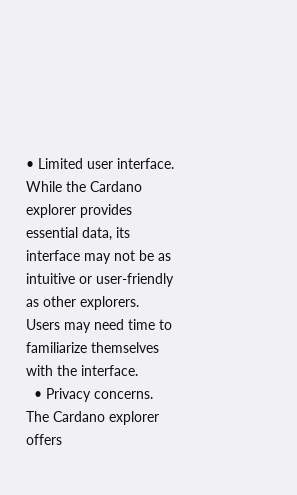• Limited user interface. While the Cardano explorer provides essential data, its interface may not be as intuitive or user-friendly as other explorers. Users may need time to familiarize themselves with the interface.
  • Privacy concerns. The Cardano explorer offers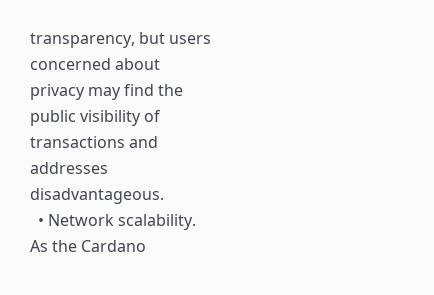transparency, but users concerned about privacy may find the public visibility of transactions and addresses disadvantageous.
  • Network scalability. As the Cardano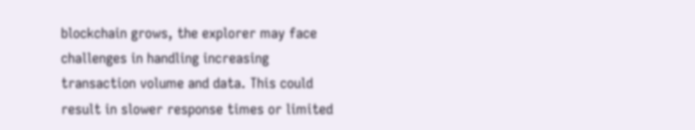blockchain grows, the explorer may face challenges in handling increasing transaction volume and data. This could result in slower response times or limited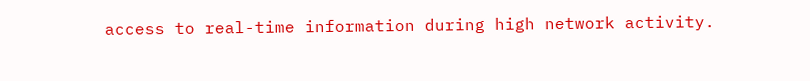access to real-time information during high network activity.